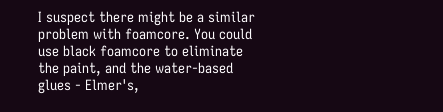I suspect there might be a similar problem with foamcore. You could use black foamcore to eliminate the paint, and the water-based glues - Elmer's,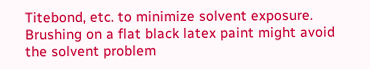Titebond, etc. to minimize solvent exposure. Brushing on a flat black latex paint might avoid the solvent problem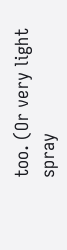too. (Or very light spray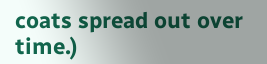coats spread out over time.)